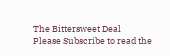The Bittersweet Deal
Please Subscribe to read the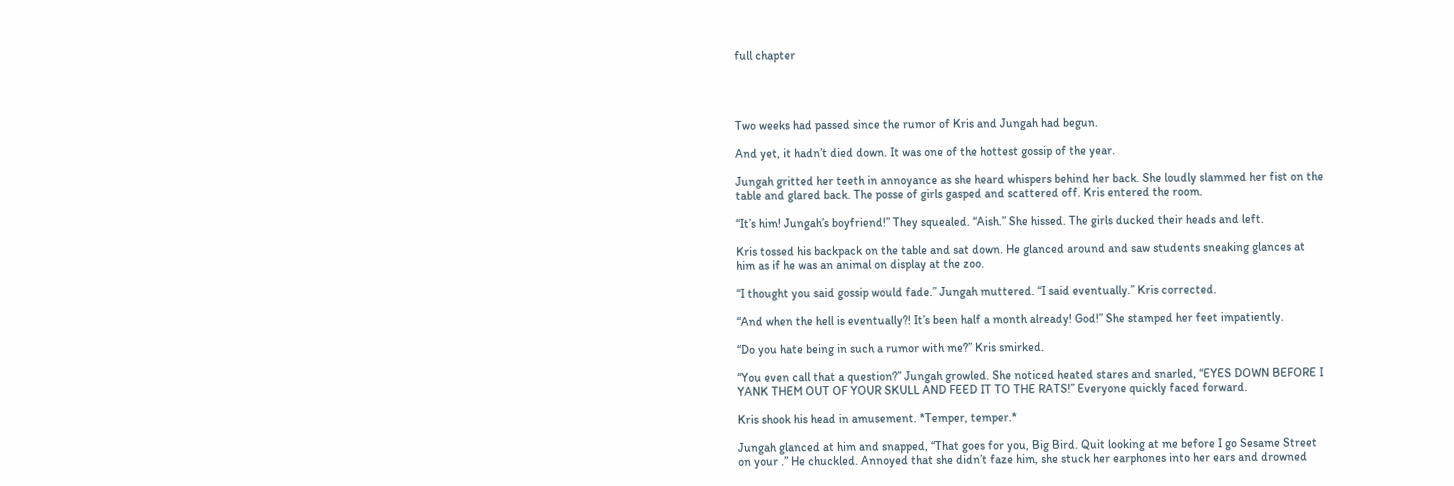full chapter




Two weeks had passed since the rumor of Kris and Jungah had begun.

And yet, it hadn’t died down. It was one of the hottest gossip of the year.

Jungah gritted her teeth in annoyance as she heard whispers behind her back. She loudly slammed her fist on the table and glared back. The posse of girls gasped and scattered off. Kris entered the room.

“It’s him! Jungah’s boyfriend!” They squealed. “Aish.” She hissed. The girls ducked their heads and left.

Kris tossed his backpack on the table and sat down. He glanced around and saw students sneaking glances at him as if he was an animal on display at the zoo.

“I thought you said gossip would fade.” Jungah muttered. “I said eventually.” Kris corrected.

“And when the hell is eventually?! It’s been half a month already! God!” She stamped her feet impatiently.

“Do you hate being in such a rumor with me?” Kris smirked.

“You even call that a question?” Jungah growled. She noticed heated stares and snarled, “EYES DOWN BEFORE I YANK THEM OUT OF YOUR SKULL AND FEED IT TO THE RATS!” Everyone quickly faced forward.

Kris shook his head in amusement. *Temper, temper.*

Jungah glanced at him and snapped, “That goes for you, Big Bird. Quit looking at me before I go Sesame Street on your .” He chuckled. Annoyed that she didn’t faze him, she stuck her earphones into her ears and drowned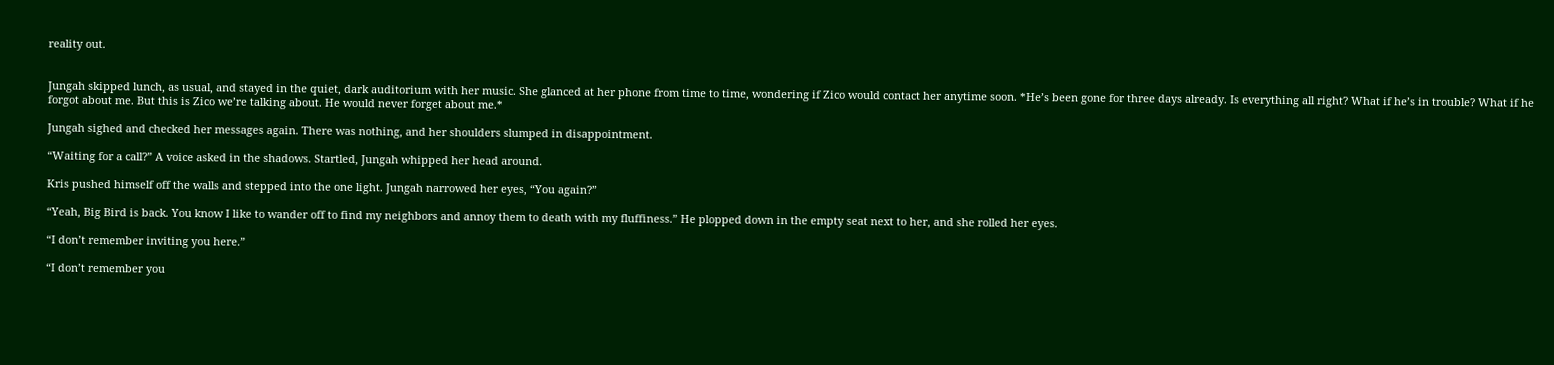reality out.


Jungah skipped lunch, as usual, and stayed in the quiet, dark auditorium with her music. She glanced at her phone from time to time, wondering if Zico would contact her anytime soon. *He’s been gone for three days already. Is everything all right? What if he’s in trouble? What if he forgot about me. But this is Zico we’re talking about. He would never forget about me.*

Jungah sighed and checked her messages again. There was nothing, and her shoulders slumped in disappointment.

“Waiting for a call?” A voice asked in the shadows. Startled, Jungah whipped her head around.

Kris pushed himself off the walls and stepped into the one light. Jungah narrowed her eyes, “You again?”

“Yeah, Big Bird is back. You know I like to wander off to find my neighbors and annoy them to death with my fluffiness.” He plopped down in the empty seat next to her, and she rolled her eyes.

“I don’t remember inviting you here.”

“I don’t remember you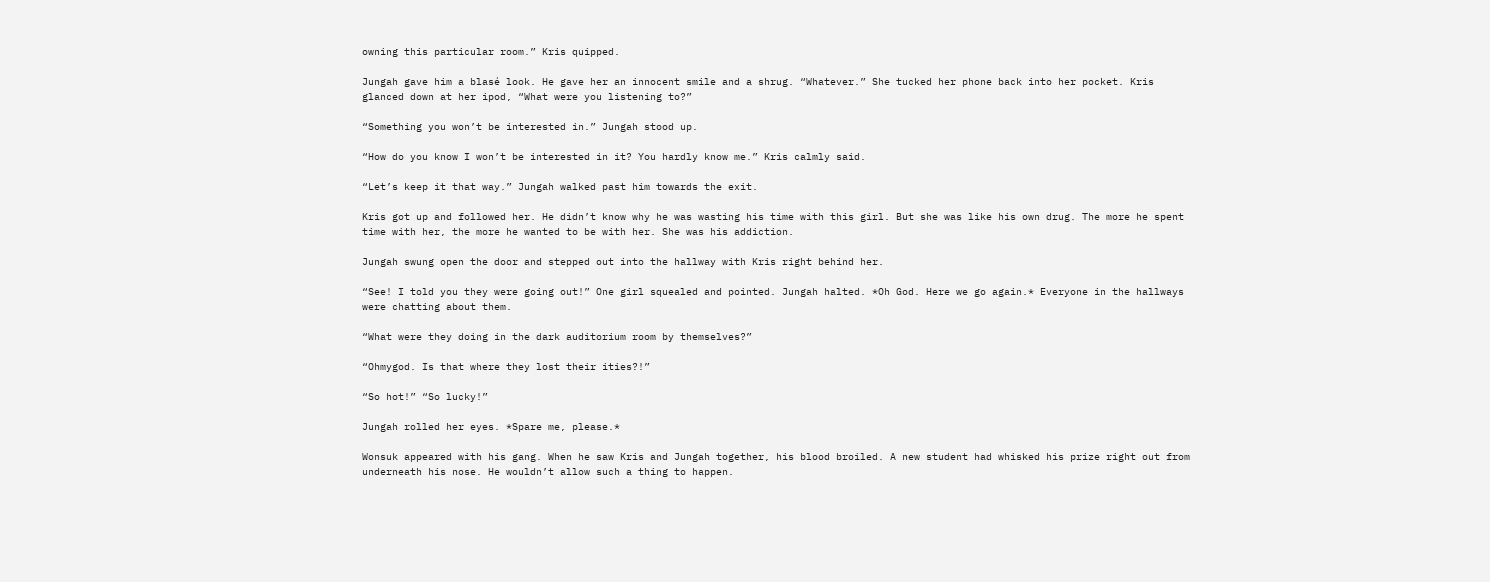owning this particular room.” Kris quipped.

Jungah gave him a blasé look. He gave her an innocent smile and a shrug. “Whatever.” She tucked her phone back into her pocket. Kris glanced down at her ipod, “What were you listening to?”

“Something you won’t be interested in.” Jungah stood up.

“How do you know I won’t be interested in it? You hardly know me.” Kris calmly said.

“Let’s keep it that way.” Jungah walked past him towards the exit.

Kris got up and followed her. He didn’t know why he was wasting his time with this girl. But she was like his own drug. The more he spent time with her, the more he wanted to be with her. She was his addiction.

Jungah swung open the door and stepped out into the hallway with Kris right behind her.

“See! I told you they were going out!” One girl squealed and pointed. Jungah halted. *Oh God. Here we go again.* Everyone in the hallways were chatting about them.

“What were they doing in the dark auditorium room by themselves?”

“Ohmygod. Is that where they lost their ities?!”

“So hot!” “So lucky!”

Jungah rolled her eyes. *Spare me, please.*

Wonsuk appeared with his gang. When he saw Kris and Jungah together, his blood broiled. A new student had whisked his prize right out from underneath his nose. He wouldn’t allow such a thing to happen.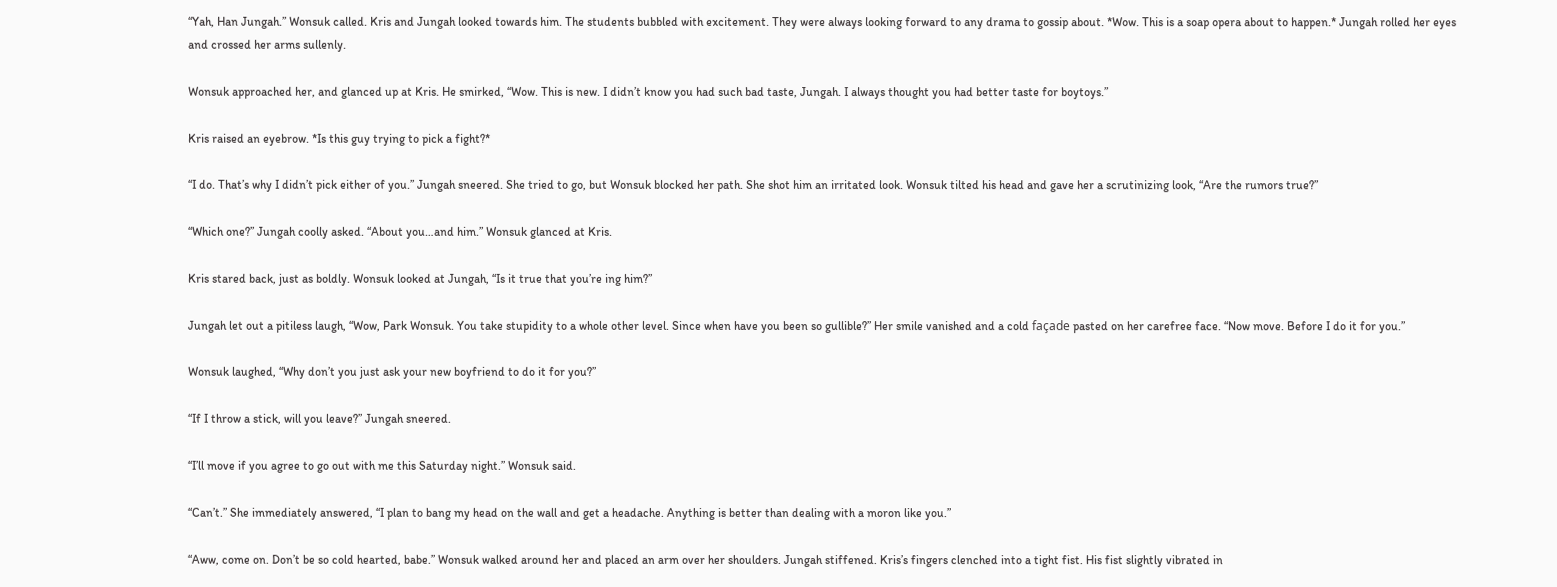“Yah, Han Jungah.” Wonsuk called. Kris and Jungah looked towards him. The students bubbled with excitement. They were always looking forward to any drama to gossip about. *Wow. This is a soap opera about to happen.* Jungah rolled her eyes and crossed her arms sullenly.

Wonsuk approached her, and glanced up at Kris. He smirked, “Wow. This is new. I didn’t know you had such bad taste, Jungah. I always thought you had better taste for boytoys.”

Kris raised an eyebrow. *Is this guy trying to pick a fight?*

“I do. That’s why I didn’t pick either of you.” Jungah sneered. She tried to go, but Wonsuk blocked her path. She shot him an irritated look. Wonsuk tilted his head and gave her a scrutinizing look, “Are the rumors true?”

“Which one?” Jungah coolly asked. “About you…and him.” Wonsuk glanced at Kris.

Kris stared back, just as boldly. Wonsuk looked at Jungah, “Is it true that you’re ing him?”

Jungah let out a pitiless laugh, “Wow, Park Wonsuk. You take stupidity to a whole other level. Since when have you been so gullible?” Her smile vanished and a cold façade pasted on her carefree face. “Now move. Before I do it for you.”

Wonsuk laughed, “Why don’t you just ask your new boyfriend to do it for you?”

“If I throw a stick, will you leave?” Jungah sneered.

“I’ll move if you agree to go out with me this Saturday night.” Wonsuk said.

“Can’t.” She immediately answered, “I plan to bang my head on the wall and get a headache. Anything is better than dealing with a moron like you.”

“Aww, come on. Don’t be so cold hearted, babe.” Wonsuk walked around her and placed an arm over her shoulders. Jungah stiffened. Kris’s fingers clenched into a tight fist. His fist slightly vibrated in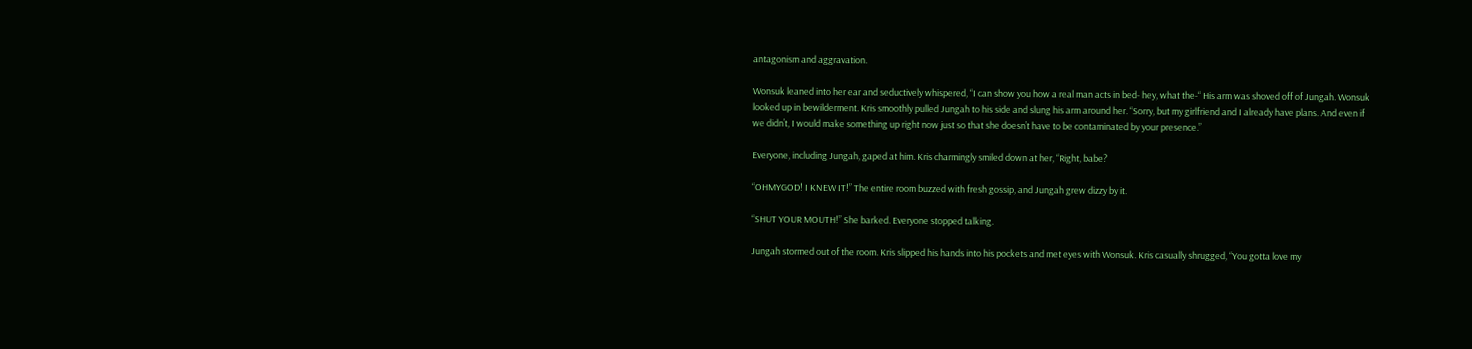antagonism and aggravation.

Wonsuk leaned into her ear and seductively whispered, “I can show you how a real man acts in bed- hey, what the-“ His arm was shoved off of Jungah. Wonsuk looked up in bewilderment. Kris smoothly pulled Jungah to his side and slung his arm around her. “Sorry, but my girlfriend and I already have plans. And even if we didn’t, I would make something up right now just so that she doesn’t have to be contaminated by your presence.”

Everyone, including Jungah, gaped at him. Kris charmingly smiled down at her, “Right, babe?

“OHMYGOD! I KNEW IT!” The entire room buzzed with fresh gossip, and Jungah grew dizzy by it.

“SHUT YOUR MOUTH!” She barked. Everyone stopped talking.

Jungah stormed out of the room. Kris slipped his hands into his pockets and met eyes with Wonsuk. Kris casually shrugged, “You gotta love my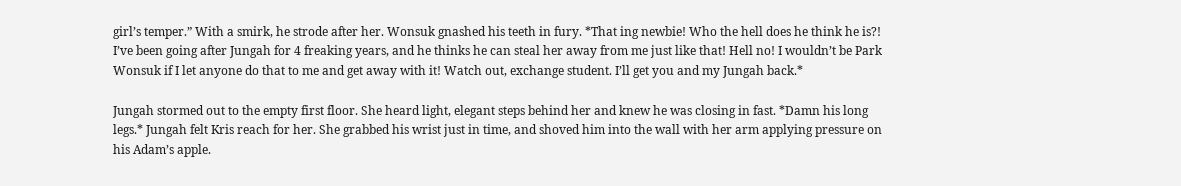girl’s temper.” With a smirk, he strode after her. Wonsuk gnashed his teeth in fury. *That ing newbie! Who the hell does he think he is?! I’ve been going after Jungah for 4 freaking years, and he thinks he can steal her away from me just like that! Hell no! I wouldn’t be Park Wonsuk if I let anyone do that to me and get away with it! Watch out, exchange student. I’ll get you and my Jungah back.*

Jungah stormed out to the empty first floor. She heard light, elegant steps behind her and knew he was closing in fast. *Damn his long legs.* Jungah felt Kris reach for her. She grabbed his wrist just in time, and shoved him into the wall with her arm applying pressure on his Adam’s apple.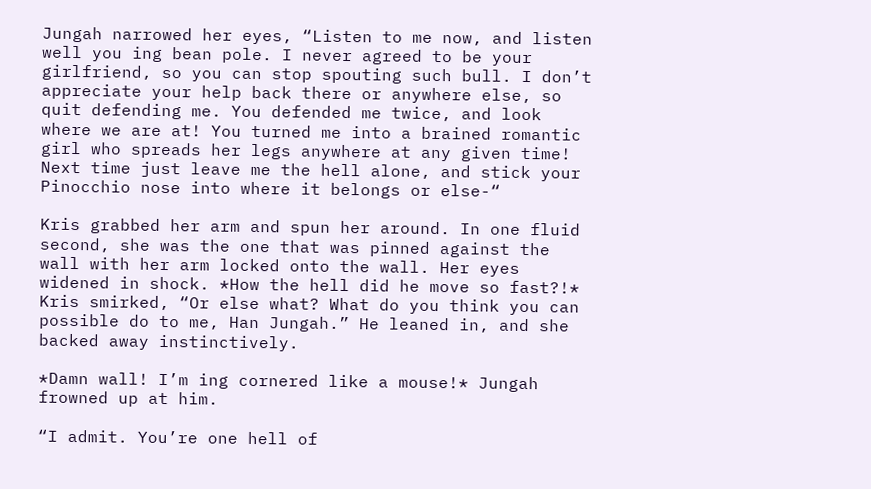Jungah narrowed her eyes, “Listen to me now, and listen well you ing bean pole. I never agreed to be your girlfriend, so you can stop spouting such bull. I don’t appreciate your help back there or anywhere else, so quit defending me. You defended me twice, and look where we are at! You turned me into a brained romantic girl who spreads her legs anywhere at any given time! Next time just leave me the hell alone, and stick your Pinocchio nose into where it belongs or else-“

Kris grabbed her arm and spun her around. In one fluid second, she was the one that was pinned against the wall with her arm locked onto the wall. Her eyes widened in shock. *How the hell did he move so fast?!* Kris smirked, “Or else what? What do you think you can possible do to me, Han Jungah.” He leaned in, and she backed away instinctively.

*Damn wall! I’m ing cornered like a mouse!* Jungah frowned up at him.

“I admit. You’re one hell of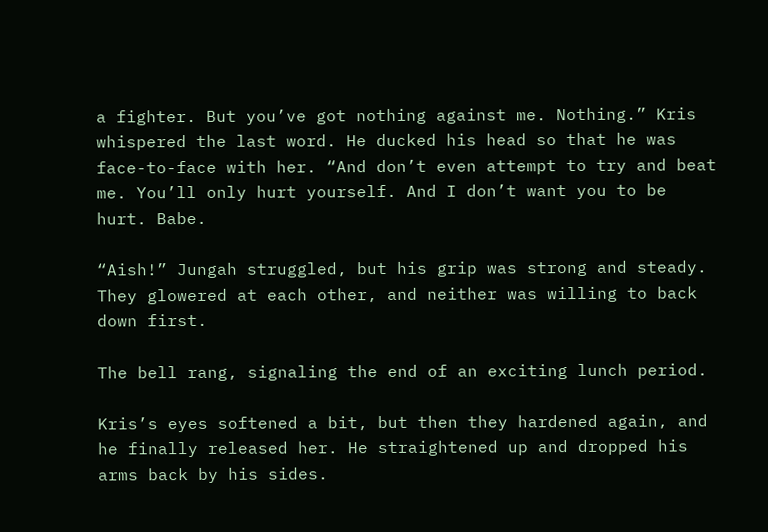a fighter. But you’ve got nothing against me. Nothing.” Kris whispered the last word. He ducked his head so that he was face-to-face with her. “And don’t even attempt to try and beat me. You’ll only hurt yourself. And I don’t want you to be hurt. Babe.

“Aish!” Jungah struggled, but his grip was strong and steady. They glowered at each other, and neither was willing to back down first.

The bell rang, signaling the end of an exciting lunch period.

Kris’s eyes softened a bit, but then they hardened again, and he finally released her. He straightened up and dropped his arms back by his sides.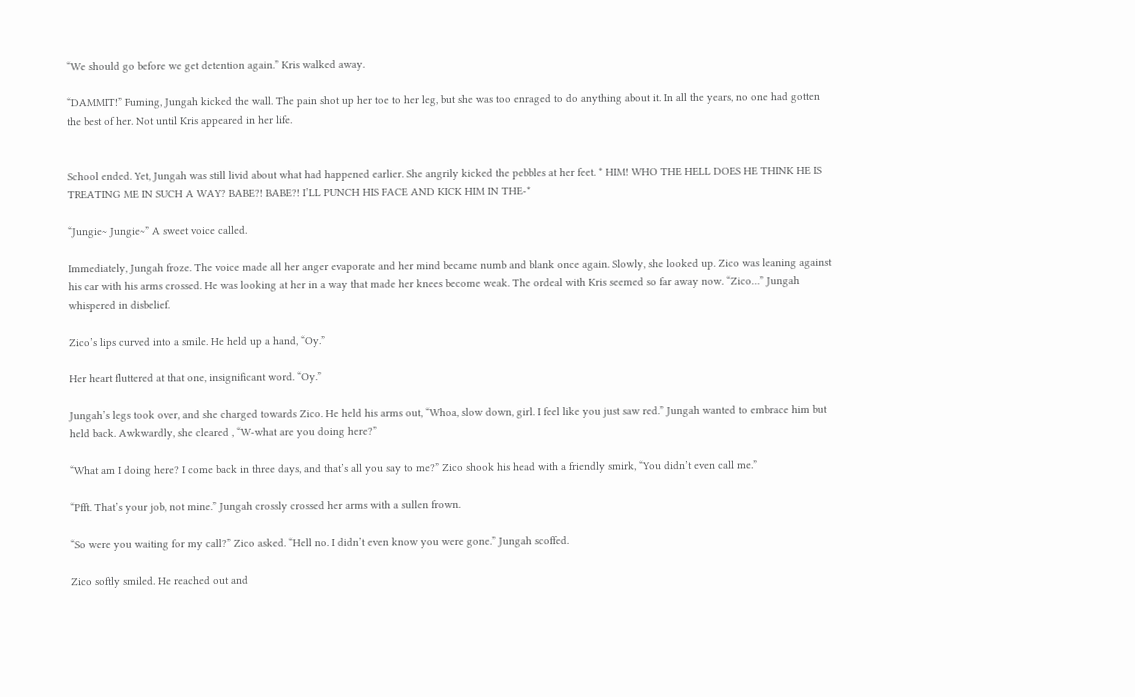“We should go before we get detention again.” Kris walked away.

“DAMMIT!” Fuming, Jungah kicked the wall. The pain shot up her toe to her leg, but she was too enraged to do anything about it. In all the years, no one had gotten the best of her. Not until Kris appeared in her life.


School ended. Yet, Jungah was still livid about what had happened earlier. She angrily kicked the pebbles at her feet. * HIM! WHO THE HELL DOES HE THINK HE IS TREATING ME IN SUCH A WAY? BABE?! BABE?! I’LL PUNCH HIS FACE AND KICK HIM IN THE-*

“Jungie~ Jungie~” A sweet voice called.

Immediately, Jungah froze. The voice made all her anger evaporate and her mind became numb and blank once again. Slowly, she looked up. Zico was leaning against his car with his arms crossed. He was looking at her in a way that made her knees become weak. The ordeal with Kris seemed so far away now. “Zico…” Jungah whispered in disbelief.

Zico’s lips curved into a smile. He held up a hand, “Oy.”

Her heart fluttered at that one, insignificant word. “Oy.”

Jungah’s legs took over, and she charged towards Zico. He held his arms out, “Whoa, slow down, girl. I feel like you just saw red.” Jungah wanted to embrace him but held back. Awkwardly, she cleared , “W-what are you doing here?”

“What am I doing here? I come back in three days, and that’s all you say to me?” Zico shook his head with a friendly smirk, “You didn’t even call me.”

“Pfft. That’s your job, not mine.” Jungah crossly crossed her arms with a sullen frown.

“So were you waiting for my call?” Zico asked. “Hell no. I didn’t even know you were gone.” Jungah scoffed.

Zico softly smiled. He reached out and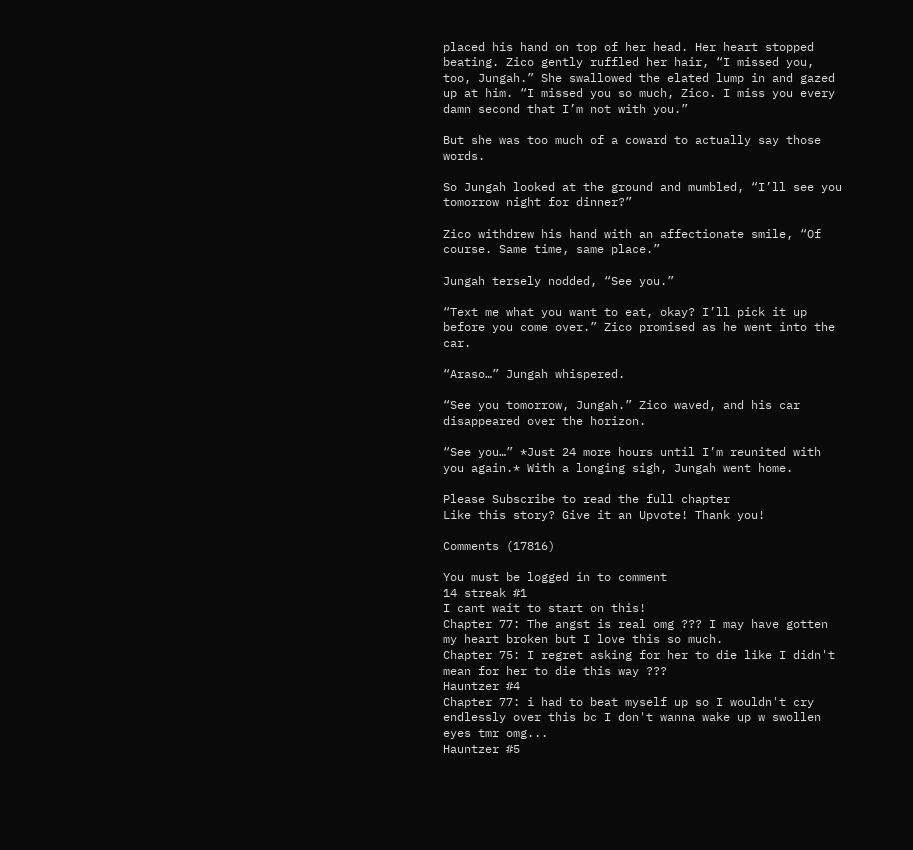placed his hand on top of her head. Her heart stopped beating. Zico gently ruffled her hair, “I missed you, too, Jungah.” She swallowed the elated lump in and gazed up at him. “I missed you so much, Zico. I miss you every damn second that I’m not with you.”

But she was too much of a coward to actually say those words.

So Jungah looked at the ground and mumbled, “I’ll see you tomorrow night for dinner?”

Zico withdrew his hand with an affectionate smile, “Of course. Same time, same place.”

Jungah tersely nodded, “See you.”

“Text me what you want to eat, okay? I’ll pick it up before you come over.” Zico promised as he went into the car.

“Araso…” Jungah whispered.

“See you tomorrow, Jungah.” Zico waved, and his car disappeared over the horizon.

“See you…” *Just 24 more hours until I’m reunited with you again.* With a longing sigh, Jungah went home.

Please Subscribe to read the full chapter
Like this story? Give it an Upvote! Thank you!

Comments (17816)

You must be logged in to comment
14 streak #1
I cant wait to start on this!
Chapter 77: The angst is real omg ??? I may have gotten my heart broken but I love this so much.
Chapter 75: I regret asking for her to die like I didn't mean for her to die this way ???
Hauntzer #4
Chapter 77: i had to beat myself up so I wouldn't cry endlessly over this bc I don't wanna wake up w swollen eyes tmr omg...
Hauntzer #5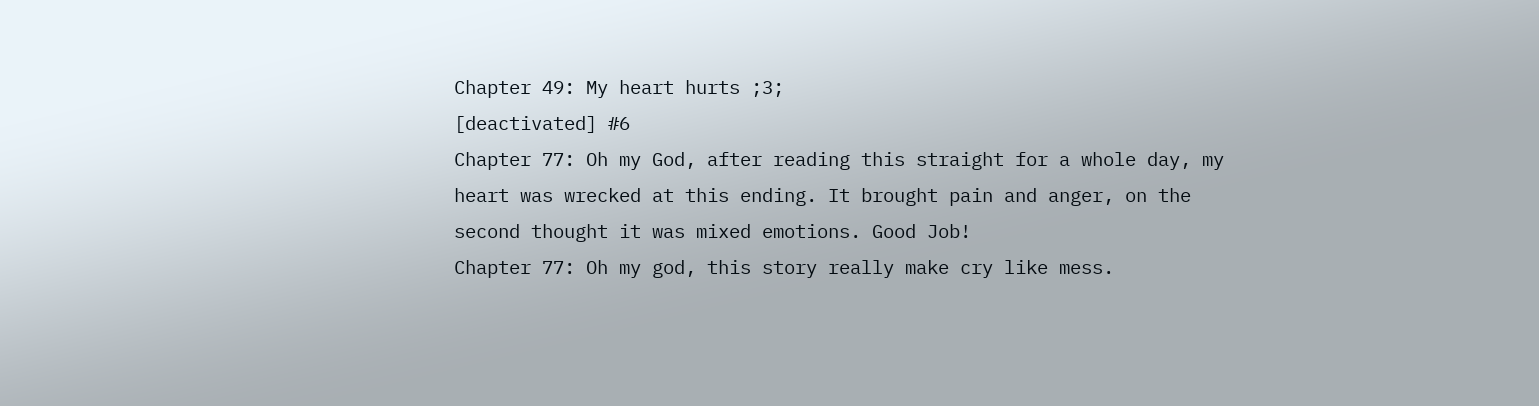Chapter 49: My heart hurts ;3;
[deactivated] #6
Chapter 77: Oh my God, after reading this straight for a whole day, my heart was wrecked at this ending. It brought pain and anger, on the second thought it was mixed emotions. Good Job!
Chapter 77: Oh my god, this story really make cry like mess.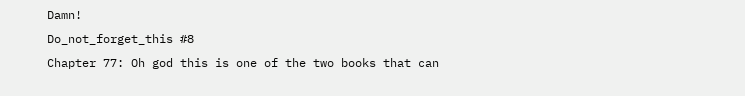Damn!
Do_not_forget_this #8
Chapter 77: Oh god this is one of the two books that can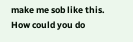make me sob like this. How could you do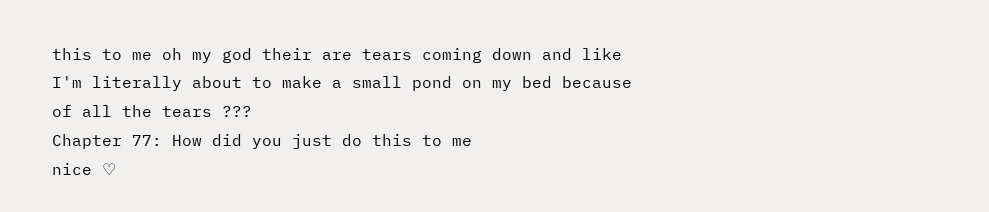this to me oh my god their are tears coming down and like I'm literally about to make a small pond on my bed because of all the tears ???
Chapter 77: How did you just do this to me
nice ♡